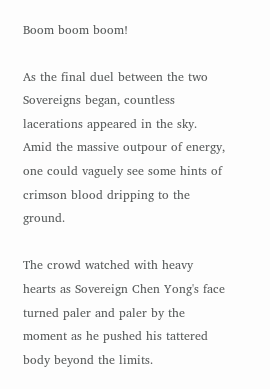Boom boom boom!

As the final duel between the two Sovereigns began, countless lacerations appeared in the sky. Amid the massive outpour of energy, one could vaguely see some hints of crimson blood dripping to the ground.

The crowd watched with heavy hearts as Sovereign Chen Yong's face turned paler and paler by the moment as he pushed his tattered body beyond the limits.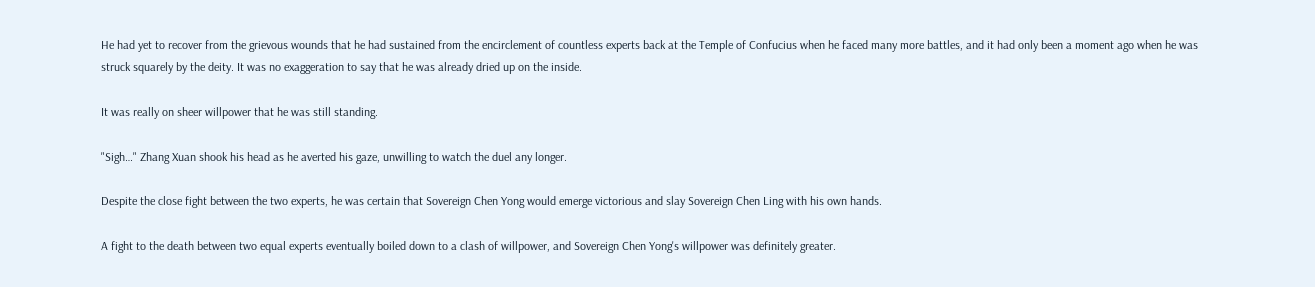He had yet to recover from the grievous wounds that he had sustained from the encirclement of countless experts back at the Temple of Confucius when he faced many more battles, and it had only been a moment ago when he was struck squarely by the deity. It was no exaggeration to say that he was already dried up on the inside.

It was really on sheer willpower that he was still standing.

"Sigh…" Zhang Xuan shook his head as he averted his gaze, unwilling to watch the duel any longer.

Despite the close fight between the two experts, he was certain that Sovereign Chen Yong would emerge victorious and slay Sovereign Chen Ling with his own hands.

A fight to the death between two equal experts eventually boiled down to a clash of willpower, and Sovereign Chen Yong's willpower was definitely greater.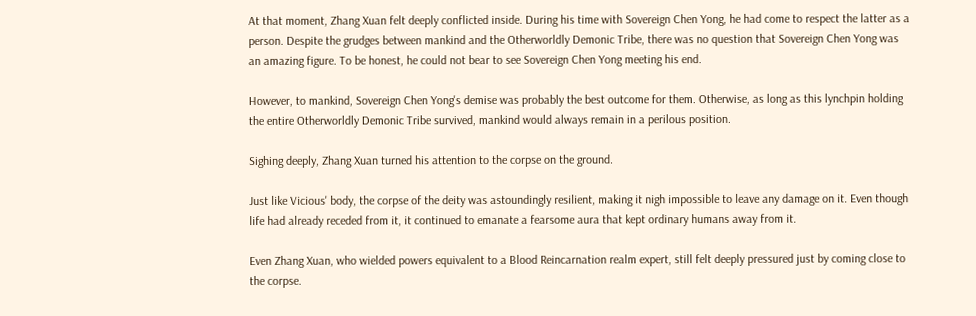At that moment, Zhang Xuan felt deeply conflicted inside. During his time with Sovereign Chen Yong, he had come to respect the latter as a person. Despite the grudges between mankind and the Otherworldly Demonic Tribe, there was no question that Sovereign Chen Yong was an amazing figure. To be honest, he could not bear to see Sovereign Chen Yong meeting his end.

However, to mankind, Sovereign Chen Yong's demise was probably the best outcome for them. Otherwise, as long as this lynchpin holding the entire Otherworldly Demonic Tribe survived, mankind would always remain in a perilous position.

Sighing deeply, Zhang Xuan turned his attention to the corpse on the ground.

Just like Vicious' body, the corpse of the deity was astoundingly resilient, making it nigh impossible to leave any damage on it. Even though life had already receded from it, it continued to emanate a fearsome aura that kept ordinary humans away from it.

Even Zhang Xuan, who wielded powers equivalent to a Blood Reincarnation realm expert, still felt deeply pressured just by coming close to the corpse.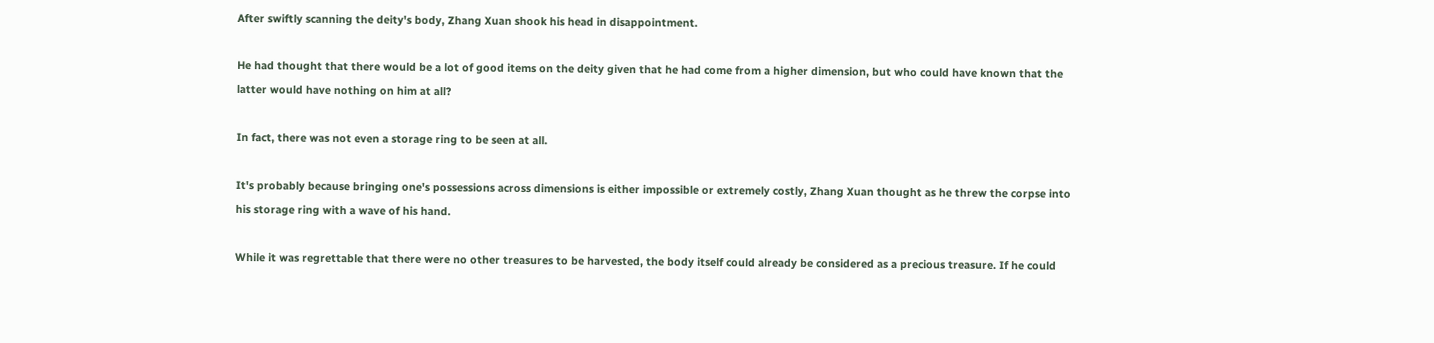After swiftly scanning the deity's body, Zhang Xuan shook his head in disappointment.

He had thought that there would be a lot of good items on the deity given that he had come from a higher dimension, but who could have known that the latter would have nothing on him at all?

In fact, there was not even a storage ring to be seen at all.

It's probably because bringing one's possessions across dimensions is either impossible or extremely costly, Zhang Xuan thought as he threw the corpse into his storage ring with a wave of his hand.

While it was regrettable that there were no other treasures to be harvested, the body itself could already be considered as a precious treasure. If he could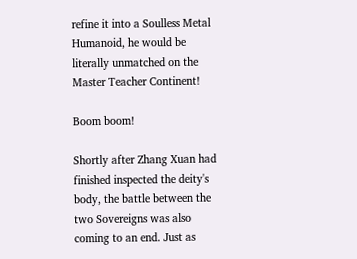refine it into a Soulless Metal Humanoid, he would be literally unmatched on the Master Teacher Continent!

Boom boom!

Shortly after Zhang Xuan had finished inspected the deity's body, the battle between the two Sovereigns was also coming to an end. Just as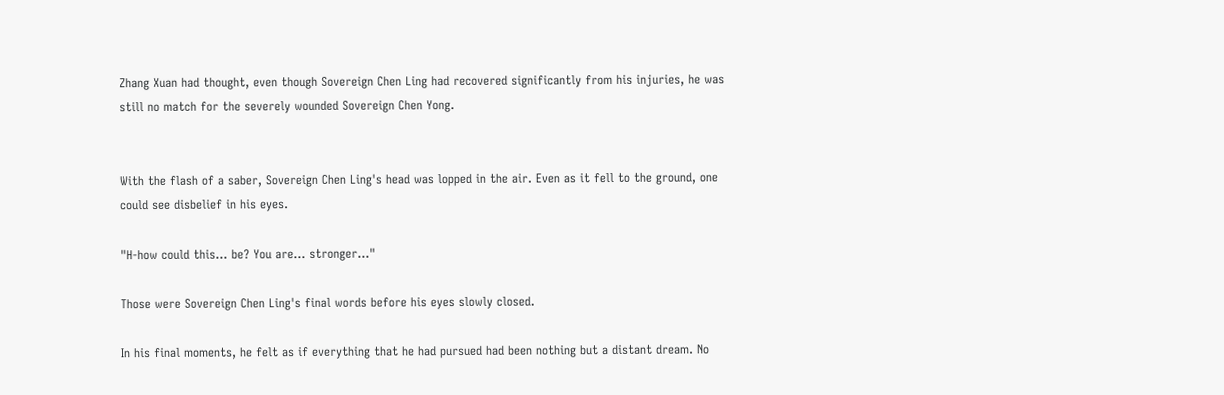Zhang Xuan had thought, even though Sovereign Chen Ling had recovered significantly from his injuries, he was still no match for the severely wounded Sovereign Chen Yong.


With the flash of a saber, Sovereign Chen Ling's head was lopped in the air. Even as it fell to the ground, one could see disbelief in his eyes.

"H-how could this… be? You are… stronger…"

Those were Sovereign Chen Ling's final words before his eyes slowly closed.

In his final moments, he felt as if everything that he had pursued had been nothing but a distant dream. No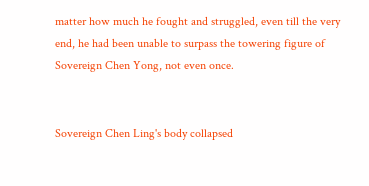matter how much he fought and struggled, even till the very end, he had been unable to surpass the towering figure of Sovereign Chen Yong, not even once.


Sovereign Chen Ling's body collapsed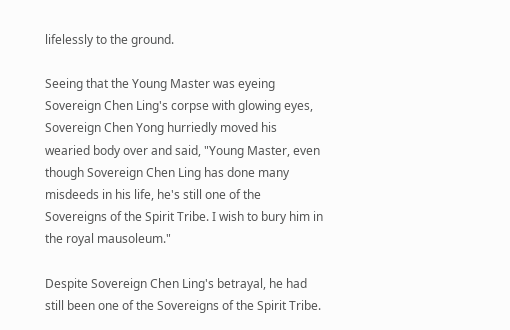lifelessly to the ground.

Seeing that the Young Master was eyeing Sovereign Chen Ling's corpse with glowing eyes, Sovereign Chen Yong hurriedly moved his wearied body over and said, "Young Master, even though Sovereign Chen Ling has done many misdeeds in his life, he's still one of the Sovereigns of the Spirit Tribe. I wish to bury him in the royal mausoleum."

Despite Sovereign Chen Ling's betrayal, he had still been one of the Sovereigns of the Spirit Tribe.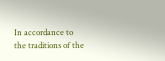In accordance to the traditions of the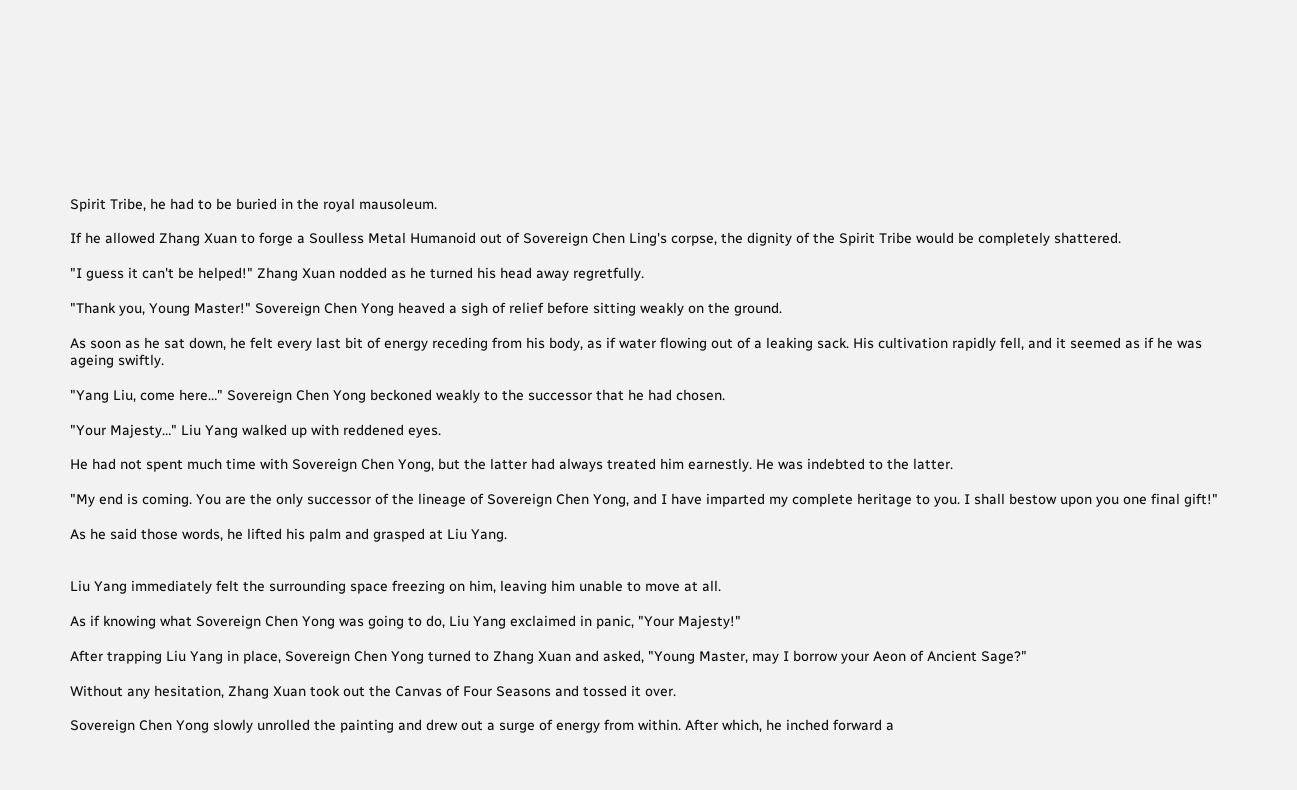Spirit Tribe, he had to be buried in the royal mausoleum.

If he allowed Zhang Xuan to forge a Soulless Metal Humanoid out of Sovereign Chen Ling's corpse, the dignity of the Spirit Tribe would be completely shattered.

"I guess it can't be helped!" Zhang Xuan nodded as he turned his head away regretfully.

"Thank you, Young Master!" Sovereign Chen Yong heaved a sigh of relief before sitting weakly on the ground.

As soon as he sat down, he felt every last bit of energy receding from his body, as if water flowing out of a leaking sack. His cultivation rapidly fell, and it seemed as if he was ageing swiftly.

"Yang Liu, come here…" Sovereign Chen Yong beckoned weakly to the successor that he had chosen.

"Your Majesty…" Liu Yang walked up with reddened eyes.

He had not spent much time with Sovereign Chen Yong, but the latter had always treated him earnestly. He was indebted to the latter.

"My end is coming. You are the only successor of the lineage of Sovereign Chen Yong, and I have imparted my complete heritage to you. I shall bestow upon you one final gift!"

As he said those words, he lifted his palm and grasped at Liu Yang.


Liu Yang immediately felt the surrounding space freezing on him, leaving him unable to move at all.

As if knowing what Sovereign Chen Yong was going to do, Liu Yang exclaimed in panic, "Your Majesty!"

After trapping Liu Yang in place, Sovereign Chen Yong turned to Zhang Xuan and asked, "Young Master, may I borrow your Aeon of Ancient Sage?"

Without any hesitation, Zhang Xuan took out the Canvas of Four Seasons and tossed it over.

Sovereign Chen Yong slowly unrolled the painting and drew out a surge of energy from within. After which, he inched forward a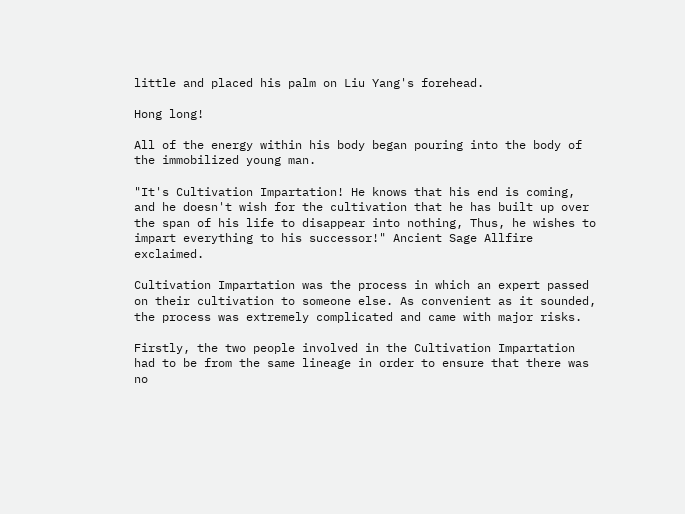little and placed his palm on Liu Yang's forehead.

Hong long!

All of the energy within his body began pouring into the body of the immobilized young man.

"It's Cultivation Impartation! He knows that his end is coming, and he doesn't wish for the cultivation that he has built up over the span of his life to disappear into nothing, Thus, he wishes to impart everything to his successor!" Ancient Sage Allfire exclaimed.

Cultivation Impartation was the process in which an expert passed on their cultivation to someone else. As convenient as it sounded, the process was extremely complicated and came with major risks.

Firstly, the two people involved in the Cultivation Impartation had to be from the same lineage in order to ensure that there was no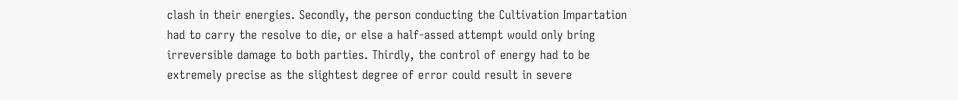clash in their energies. Secondly, the person conducting the Cultivation Impartation had to carry the resolve to die, or else a half-assed attempt would only bring irreversible damage to both parties. Thirdly, the control of energy had to be extremely precise as the slightest degree of error could result in severe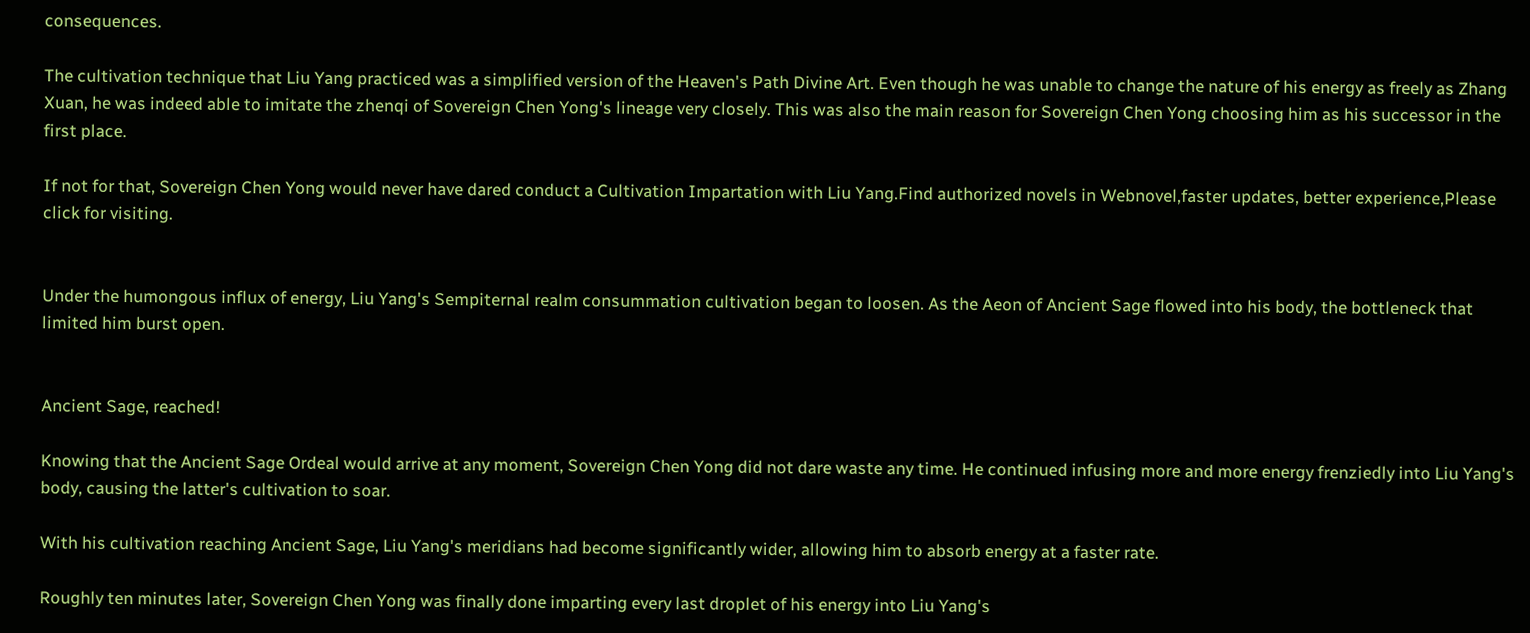consequences.

The cultivation technique that Liu Yang practiced was a simplified version of the Heaven's Path Divine Art. Even though he was unable to change the nature of his energy as freely as Zhang Xuan, he was indeed able to imitate the zhenqi of Sovereign Chen Yong's lineage very closely. This was also the main reason for Sovereign Chen Yong choosing him as his successor in the first place.

If not for that, Sovereign Chen Yong would never have dared conduct a Cultivation Impartation with Liu Yang.Find authorized novels in Webnovel,faster updates, better experience,Please click for visiting.


Under the humongous influx of energy, Liu Yang's Sempiternal realm consummation cultivation began to loosen. As the Aeon of Ancient Sage flowed into his body, the bottleneck that limited him burst open.


Ancient Sage, reached!

Knowing that the Ancient Sage Ordeal would arrive at any moment, Sovereign Chen Yong did not dare waste any time. He continued infusing more and more energy frenziedly into Liu Yang's body, causing the latter's cultivation to soar.

With his cultivation reaching Ancient Sage, Liu Yang's meridians had become significantly wider, allowing him to absorb energy at a faster rate.

Roughly ten minutes later, Sovereign Chen Yong was finally done imparting every last droplet of his energy into Liu Yang's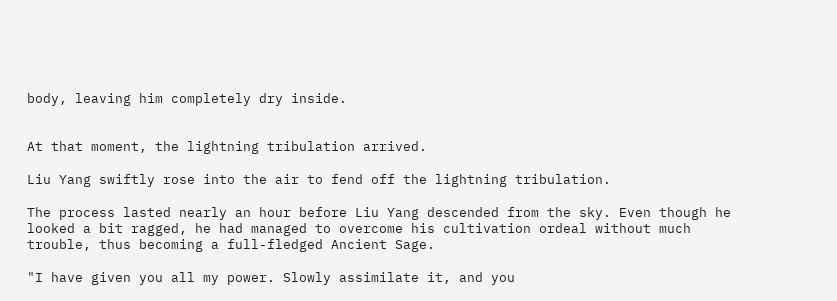body, leaving him completely dry inside.


At that moment, the lightning tribulation arrived.

Liu Yang swiftly rose into the air to fend off the lightning tribulation.

The process lasted nearly an hour before Liu Yang descended from the sky. Even though he looked a bit ragged, he had managed to overcome his cultivation ordeal without much trouble, thus becoming a full-fledged Ancient Sage.

"I have given you all my power. Slowly assimilate it, and you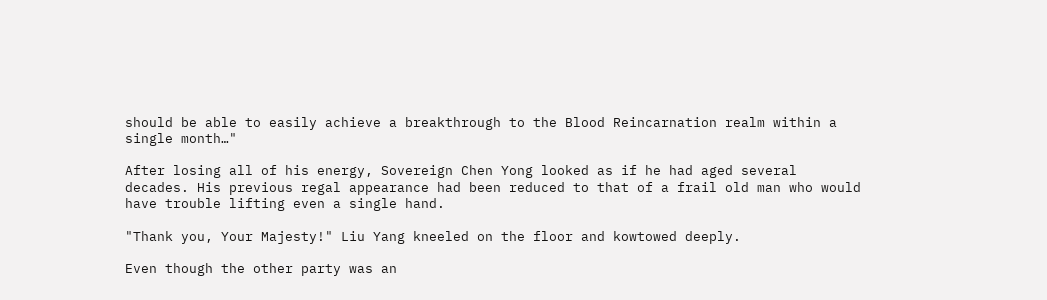should be able to easily achieve a breakthrough to the Blood Reincarnation realm within a single month…"

After losing all of his energy, Sovereign Chen Yong looked as if he had aged several decades. His previous regal appearance had been reduced to that of a frail old man who would have trouble lifting even a single hand.

"Thank you, Your Majesty!" Liu Yang kneeled on the floor and kowtowed deeply.

Even though the other party was an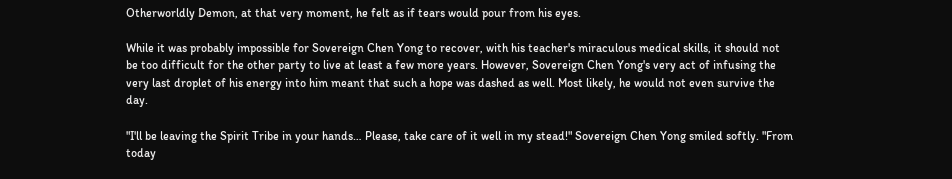Otherworldly Demon, at that very moment, he felt as if tears would pour from his eyes.

While it was probably impossible for Sovereign Chen Yong to recover, with his teacher's miraculous medical skills, it should not be too difficult for the other party to live at least a few more years. However, Sovereign Chen Yong's very act of infusing the very last droplet of his energy into him meant that such a hope was dashed as well. Most likely, he would not even survive the day.

"I'll be leaving the Spirit Tribe in your hands… Please, take care of it well in my stead!" Sovereign Chen Yong smiled softly. "From today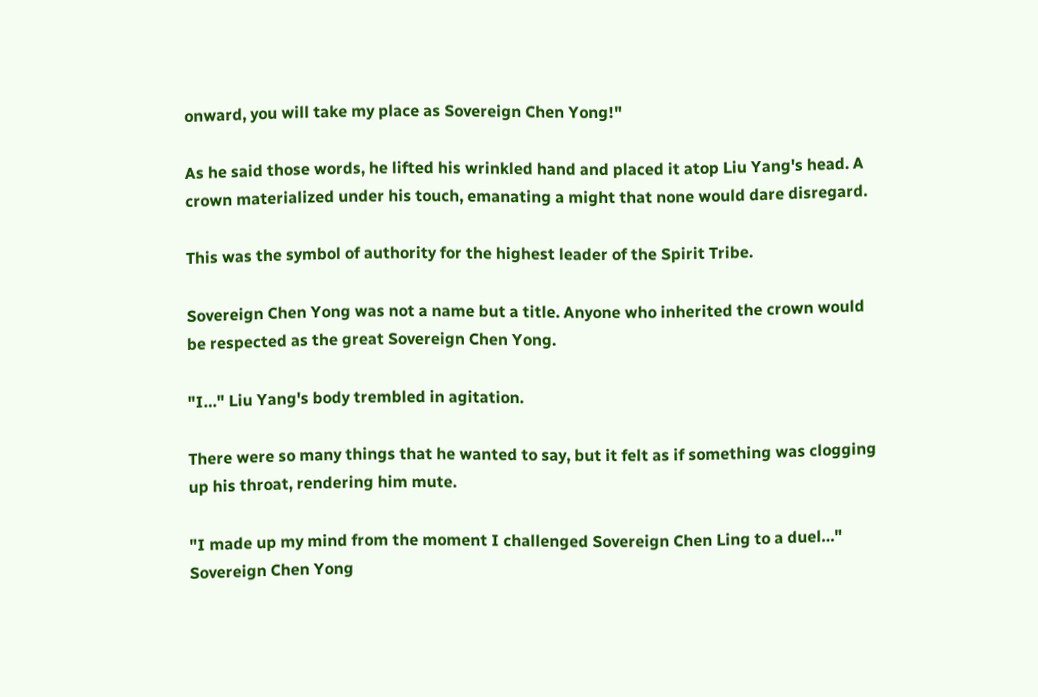onward, you will take my place as Sovereign Chen Yong!"

As he said those words, he lifted his wrinkled hand and placed it atop Liu Yang's head. A crown materialized under his touch, emanating a might that none would dare disregard.

This was the symbol of authority for the highest leader of the Spirit Tribe.

Sovereign Chen Yong was not a name but a title. Anyone who inherited the crown would be respected as the great Sovereign Chen Yong.

"I…" Liu Yang's body trembled in agitation.

There were so many things that he wanted to say, but it felt as if something was clogging up his throat, rendering him mute.

"I made up my mind from the moment I challenged Sovereign Chen Ling to a duel…" Sovereign Chen Yong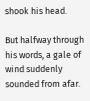shook his head.

But halfway through his words, a gale of wind suddenly sounded from afar.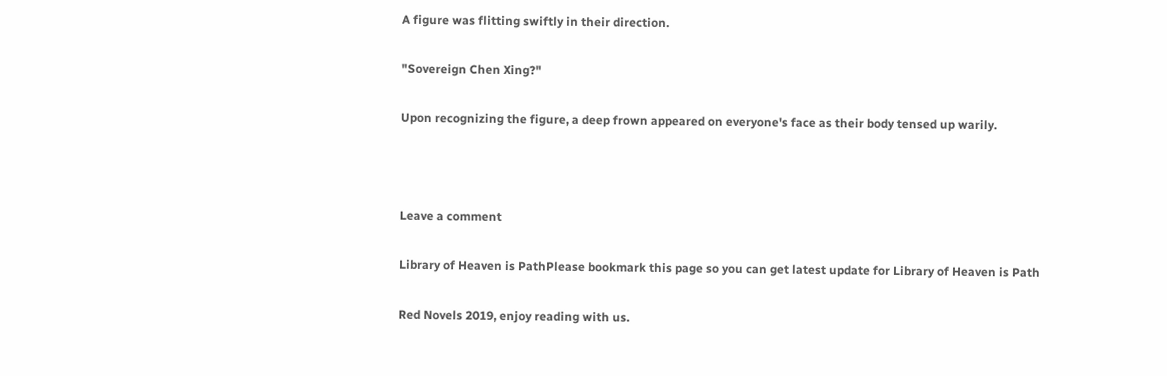A figure was flitting swiftly in their direction.

"Sovereign Chen Xing?"

Upon recognizing the figure, a deep frown appeared on everyone's face as their body tensed up warily.



Leave a comment

Library of Heaven is PathPlease bookmark this page so you can get latest update for Library of Heaven is Path

Red Novels 2019, enjoy reading with us.